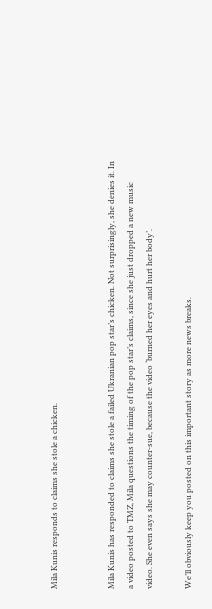Mila Kunis responds to claims she stole a chicken.


Mila Kunis has responded to claims she stole a failed Ukranian pop star’s chicken. Not surprisingly, she denies it. In a video posted to TMZ, Mila questions the timing of the pop star’s claims, since she just dropped a new music video. She even says she may counter-sue, because the video ‘burned her eyes and hurt her body’.

We’ll obviously keep you posted on this important story as more news breaks.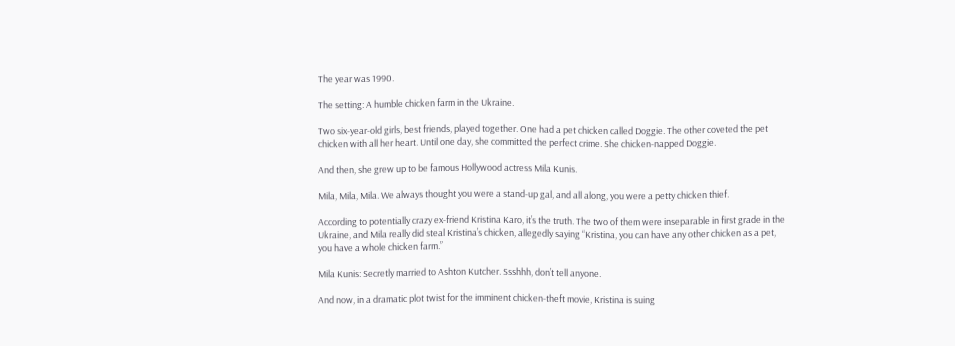The year was 1990.

The setting: A humble chicken farm in the Ukraine.

Two six-year-old girls, best friends, played together. One had a pet chicken called Doggie. The other coveted the pet chicken with all her heart. Until one day, she committed the perfect crime. She chicken-napped Doggie.

And then, she grew up to be famous Hollywood actress Mila Kunis.

Mila, Mila, Mila. We always thought you were a stand-up gal, and all along, you were a petty chicken thief.

According to potentially crazy ex-friend Kristina Karo, it’s the truth. The two of them were inseparable in first grade in the Ukraine, and Mila really did steal Kristina’s chicken, allegedly saying “Kristina, you can have any other chicken as a pet, you have a whole chicken farm.”

Mila Kunis: Secretly married to Ashton Kutcher. Ssshhh, don’t tell anyone.

And now, in a dramatic plot twist for the imminent chicken-theft movie, Kristina is suing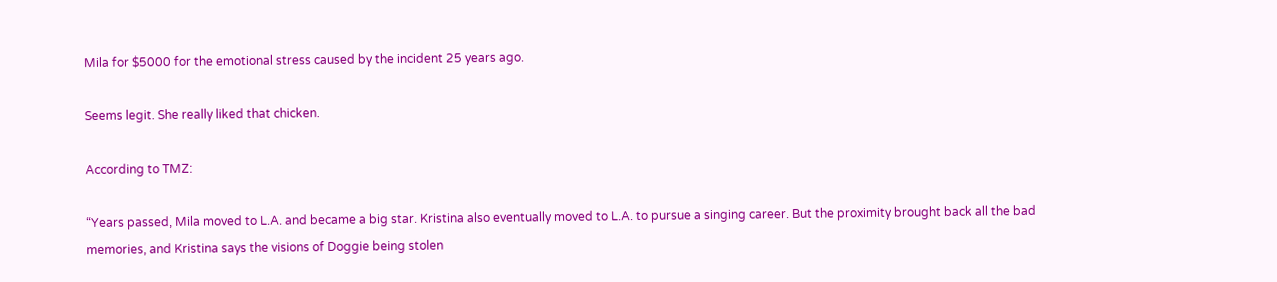Mila for $5000 for the emotional stress caused by the incident 25 years ago.

Seems legit. She really liked that chicken.

According to TMZ:

“Years passed, Mila moved to L.A. and became a big star. Kristina also eventually moved to L.A. to pursue a singing career. But the proximity brought back all the bad memories, and Kristina says the visions of Doggie being stolen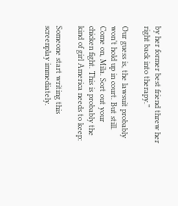by her former best friend threw her right back into therapy.”

Our guess is, the lawsuit probably won’t hold up in court. But still. Come on, Mila. Sort out your chicken fight. This is probably the kind of girl America needs to keep:

Someone start writing this screenplay immediately.